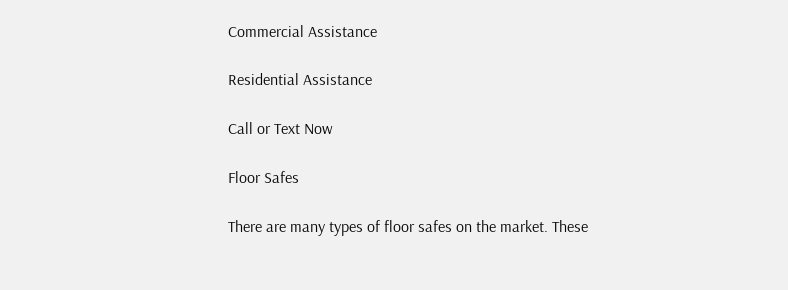Commercial Assistance

Residential Assistance

Call or Text Now

Floor Safes

There are many types of floor safes on the market. These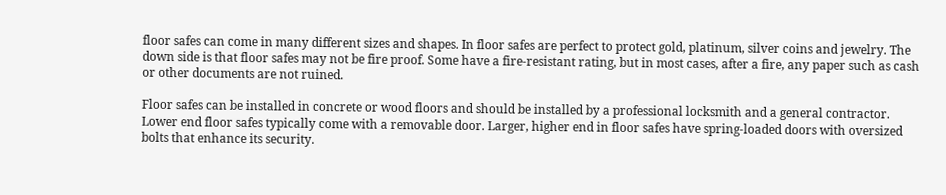floor safes can come in many different sizes and shapes. In floor safes are perfect to protect gold, platinum, silver coins and jewelry. The down side is that floor safes may not be fire proof. Some have a fire-resistant rating, but in most cases, after a fire, any paper such as cash or other documents are not ruined.

Floor safes can be installed in concrete or wood floors and should be installed by a professional locksmith and a general contractor. Lower end floor safes typically come with a removable door. Larger, higher end in floor safes have spring-loaded doors with oversized bolts that enhance its security.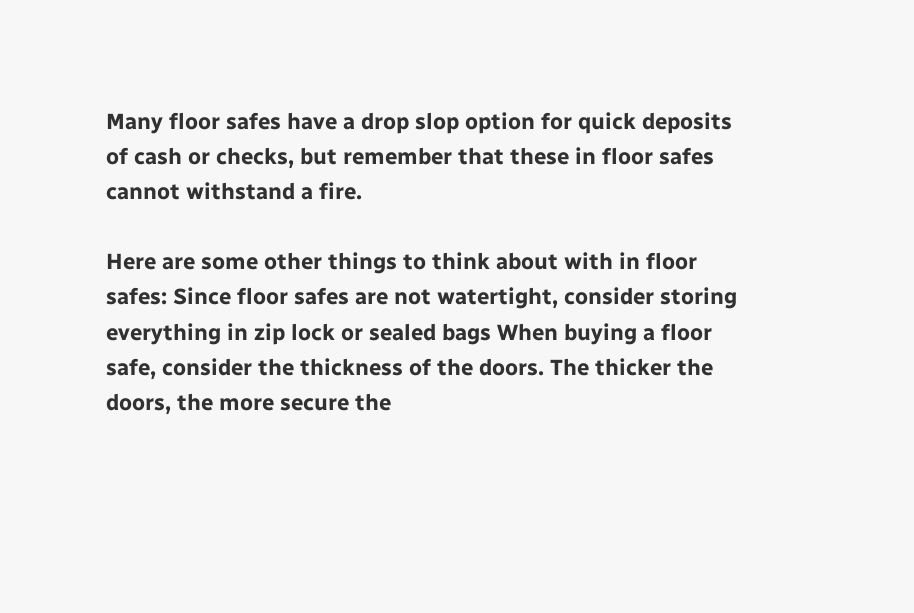Many floor safes have a drop slop option for quick deposits of cash or checks, but remember that these in floor safes cannot withstand a fire.

Here are some other things to think about with in floor safes: Since floor safes are not watertight, consider storing everything in zip lock or sealed bags When buying a floor safe, consider the thickness of the doors. The thicker the doors, the more secure the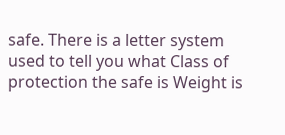safe. There is a letter system used to tell you what Class of protection the safe is Weight is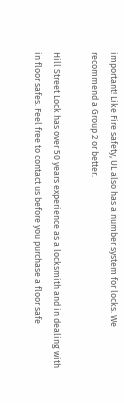important! Like Fire safety, UL also has a number system for locks. We recommend a Group 2 or better.

Hill Street Lock has over 50 years experience as a locksmith and in dealing with in floor safes. Feel free to contact us before you purchase a floor safe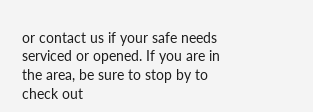or contact us if your safe needs serviced or opened. If you are in the area, be sure to stop by to check out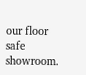our floor safe showroom.